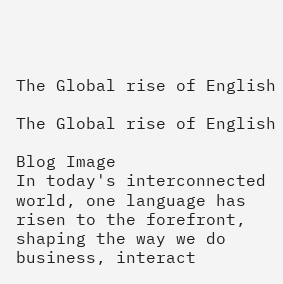The Global rise of English

The Global rise of English

Blog Image
In today's interconnected world, one language has risen to the forefront, shaping the way we do business, interact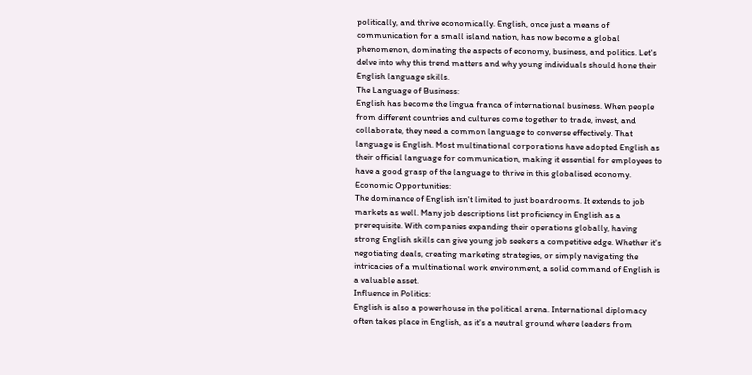politically, and thrive economically. English, once just a means of communication for a small island nation, has now become a global phenomenon, dominating the aspects of economy, business, and politics. Let's delve into why this trend matters and why young individuals should hone their English language skills.
The Language of Business:
English has become the lingua franca of international business. When people from different countries and cultures come together to trade, invest, and collaborate, they need a common language to converse effectively. That language is English. Most multinational corporations have adopted English as their official language for communication, making it essential for employees to have a good grasp of the language to thrive in this globalised economy.
Economic Opportunities:
The dominance of English isn't limited to just boardrooms. It extends to job markets as well. Many job descriptions list proficiency in English as a prerequisite. With companies expanding their operations globally, having strong English skills can give young job seekers a competitive edge. Whether it's negotiating deals, creating marketing strategies, or simply navigating the intricacies of a multinational work environment, a solid command of English is a valuable asset.
Influence in Politics:
English is also a powerhouse in the political arena. International diplomacy often takes place in English, as it's a neutral ground where leaders from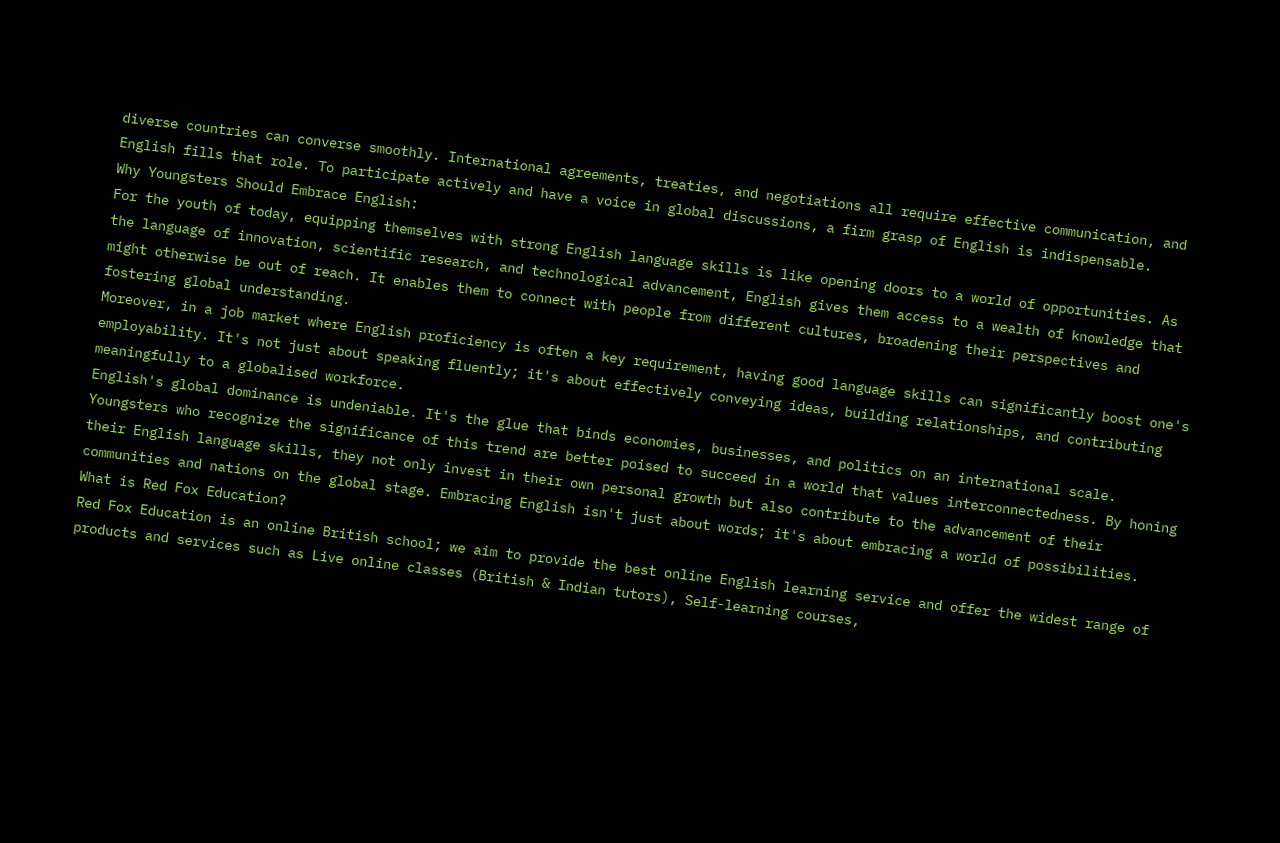diverse countries can converse smoothly. International agreements, treaties, and negotiations all require effective communication, and English fills that role. To participate actively and have a voice in global discussions, a firm grasp of English is indispensable.
Why Youngsters Should Embrace English:
For the youth of today, equipping themselves with strong English language skills is like opening doors to a world of opportunities. As the language of innovation, scientific research, and technological advancement, English gives them access to a wealth of knowledge that might otherwise be out of reach. It enables them to connect with people from different cultures, broadening their perspectives and fostering global understanding.
Moreover, in a job market where English proficiency is often a key requirement, having good language skills can significantly boost one's employability. It's not just about speaking fluently; it's about effectively conveying ideas, building relationships, and contributing meaningfully to a globalised workforce.
English's global dominance is undeniable. It's the glue that binds economies, businesses, and politics on an international scale. Youngsters who recognize the significance of this trend are better poised to succeed in a world that values interconnectedness. By honing their English language skills, they not only invest in their own personal growth but also contribute to the advancement of their communities and nations on the global stage. Embracing English isn't just about words; it's about embracing a world of possibilities.
What is Red Fox Education?
Red Fox Education is an online British school; we aim to provide the best online English learning service and offer the widest range of products and services such as Live online classes (British & Indian tutors), Self-learning courses,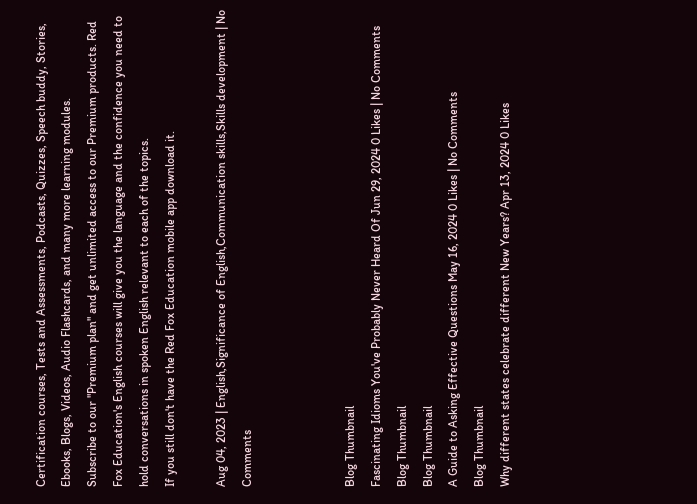Certification courses, Tests and Assessments, Podcasts, Quizzes, Speech buddy, Stories, Ebooks, Blogs, Videos, Audio Flashcards, and many more learning modules.
Subscribe to our "Premium plan" and get unlimited access to our Premium products. Red Fox Education's English courses will give you the language and the confidence you need to hold conversations in spoken English relevant to each of the topics.
If you still don't have the Red Fox Education mobile app download it.

Aug 04, 2023 | English,Significance of English,Communication skills,Skills development | No Comments



Blog Thumbnail
Fascinating Idioms You've Probably Never Heard Of Jun 29, 2024 0 Likes | No Comments
Blog Thumbnail
Blog Thumbnail
A Guide to Asking Effective Questions May 16, 2024 0 Likes | No Comments
Blog Thumbnail
Why different states celebrate different New Years? Apr 13, 2024 0 Likes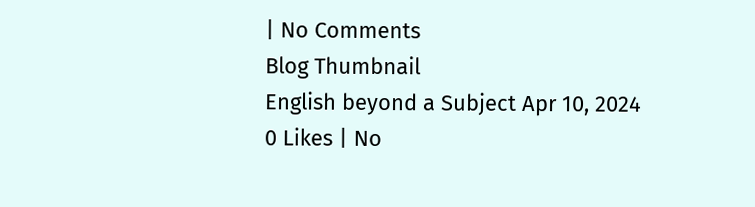| No Comments
Blog Thumbnail
English beyond a Subject Apr 10, 2024 0 Likes | No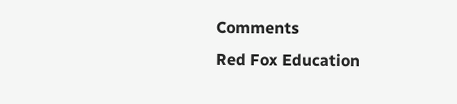Comments
Red Fox Education